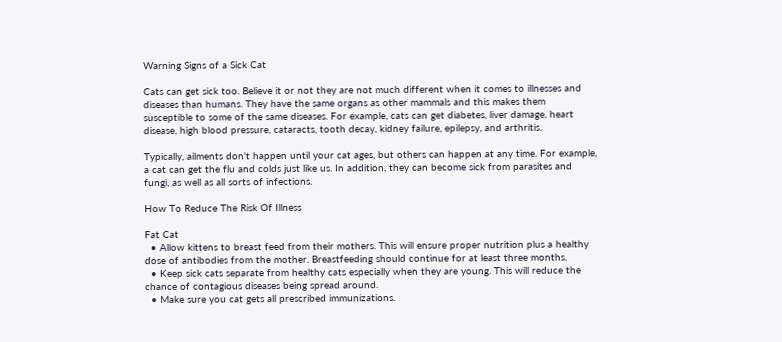Warning Signs of a Sick Cat

Cats can get sick too. Believe it or not they are not much different when it comes to illnesses and diseases than humans. They have the same organs as other mammals and this makes them susceptible to some of the same diseases. For example, cats can get diabetes, liver damage, heart disease, high blood pressure, cataracts, tooth decay, kidney failure, epilepsy, and arthritis.

Typically, ailments don't happen until your cat ages, but others can happen at any time. For example, a cat can get the flu and colds just like us. In addition, they can become sick from parasites and fungi, as well as all sorts of infections.

How To Reduce The Risk Of Illness

Fat Cat
  • Allow kittens to breast feed from their mothers. This will ensure proper nutrition plus a healthy dose of antibodies from the mother. Breastfeeding should continue for at least three months.
  • Keep sick cats separate from healthy cats especially when they are young. This will reduce the chance of contagious diseases being spread around.
  • Make sure you cat gets all prescribed immunizations.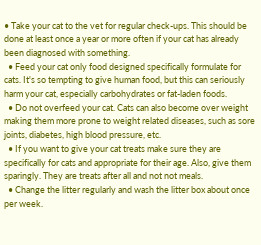• Take your cat to the vet for regular check-ups. This should be done at least once a year or more often if your cat has already been diagnosed with something.
  • Feed your cat only food designed specifically formulate for cats. It's so tempting to give human food, but this can seriously harm your cat, especially carbohydrates or fat-laden foods.
  • Do not overfeed your cat. Cats can also become over weight making them more prone to weight related diseases, such as sore joints, diabetes, high blood pressure, etc.
  • If you want to give your cat treats make sure they are specifically for cats and appropriate for their age. Also, give them sparingly. They are treats after all and not not meals.
  • Change the litter regularly and wash the litter box about once per week.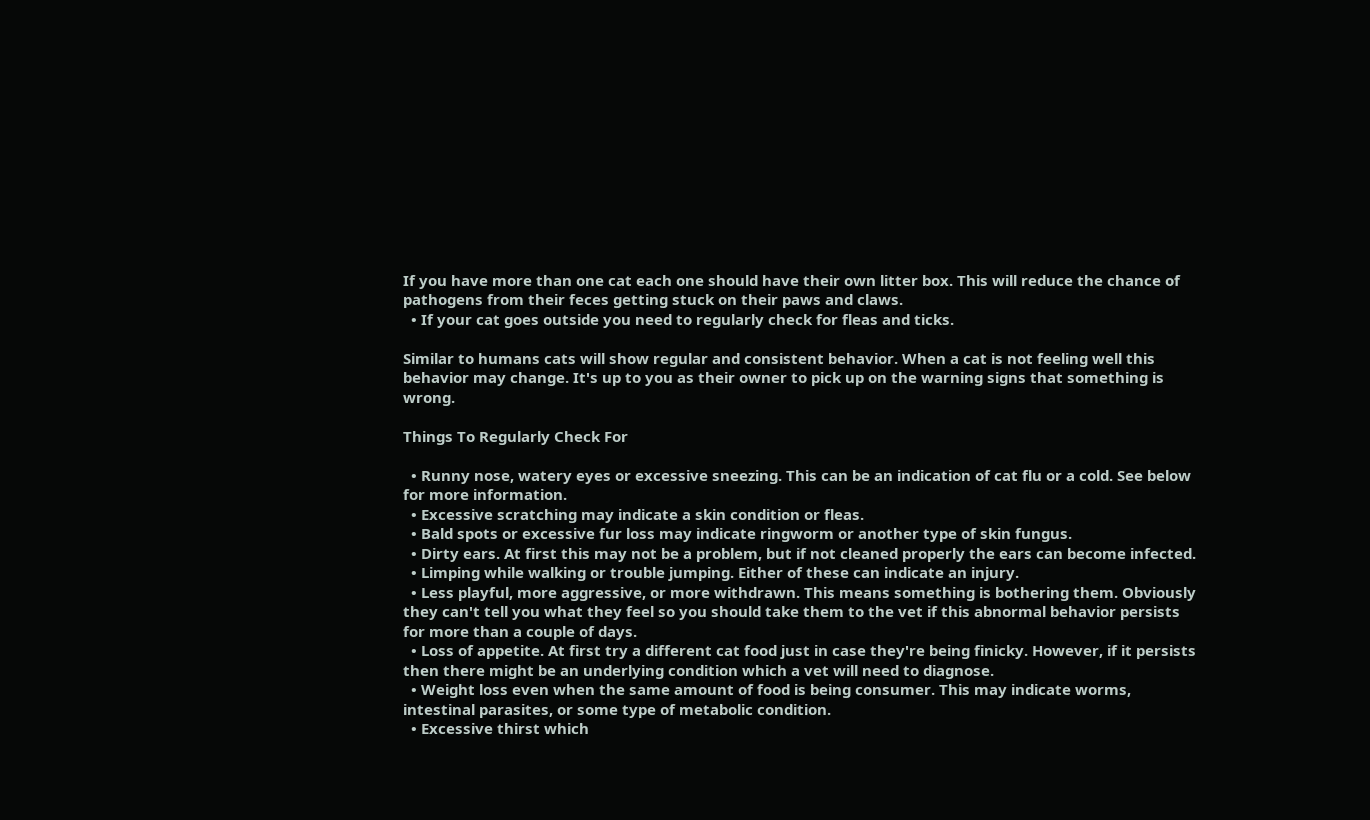If you have more than one cat each one should have their own litter box. This will reduce the chance of pathogens from their feces getting stuck on their paws and claws.
  • If your cat goes outside you need to regularly check for fleas and ticks.

Similar to humans cats will show regular and consistent behavior. When a cat is not feeling well this behavior may change. It's up to you as their owner to pick up on the warning signs that something is wrong.

Things To Regularly Check For

  • Runny nose, watery eyes or excessive sneezing. This can be an indication of cat flu or a cold. See below for more information.
  • Excessive scratching may indicate a skin condition or fleas.
  • Bald spots or excessive fur loss may indicate ringworm or another type of skin fungus.
  • Dirty ears. At first this may not be a problem, but if not cleaned properly the ears can become infected.
  • Limping while walking or trouble jumping. Either of these can indicate an injury.
  • Less playful, more aggressive, or more withdrawn. This means something is bothering them. Obviously they can't tell you what they feel so you should take them to the vet if this abnormal behavior persists for more than a couple of days.
  • Loss of appetite. At first try a different cat food just in case they're being finicky. However, if it persists then there might be an underlying condition which a vet will need to diagnose.
  • Weight loss even when the same amount of food is being consumer. This may indicate worms, intestinal parasites, or some type of metabolic condition.
  • Excessive thirst which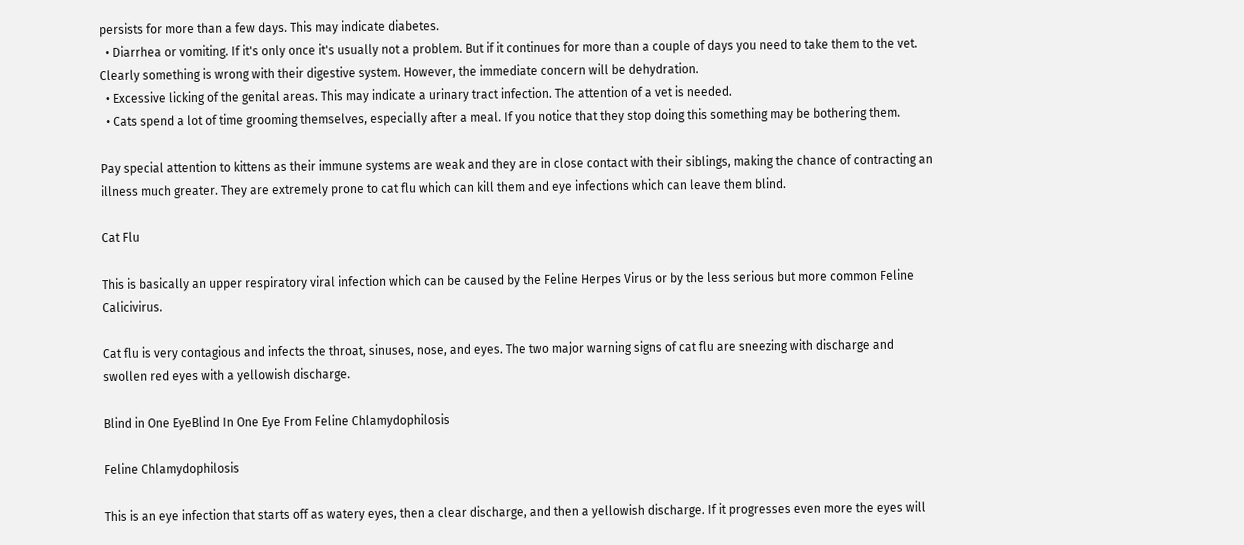persists for more than a few days. This may indicate diabetes.
  • Diarrhea or vomiting. If it's only once it's usually not a problem. But if it continues for more than a couple of days you need to take them to the vet. Clearly something is wrong with their digestive system. However, the immediate concern will be dehydration.
  • Excessive licking of the genital areas. This may indicate a urinary tract infection. The attention of a vet is needed.
  • Cats spend a lot of time grooming themselves, especially after a meal. If you notice that they stop doing this something may be bothering them.

Pay special attention to kittens as their immune systems are weak and they are in close contact with their siblings, making the chance of contracting an illness much greater. They are extremely prone to cat flu which can kill them and eye infections which can leave them blind.

Cat Flu

This is basically an upper respiratory viral infection which can be caused by the Feline Herpes Virus or by the less serious but more common Feline Calicivirus.

Cat flu is very contagious and infects the throat, sinuses, nose, and eyes. The two major warning signs of cat flu are sneezing with discharge and swollen red eyes with a yellowish discharge.

Blind in One EyeBlind In One Eye From Feline Chlamydophilosis

Feline Chlamydophilosis

This is an eye infection that starts off as watery eyes, then a clear discharge, and then a yellowish discharge. If it progresses even more the eyes will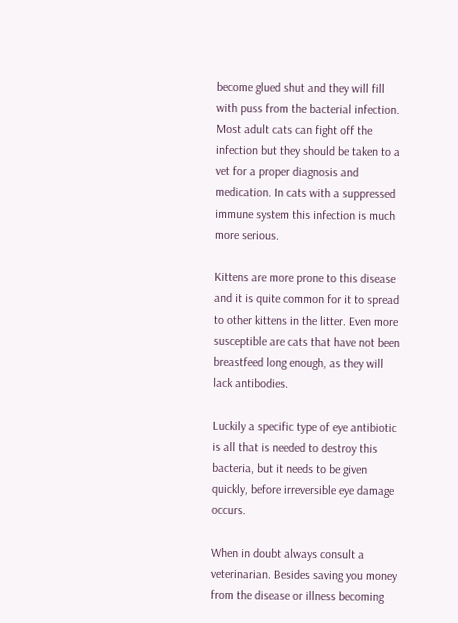become glued shut and they will fill with puss from the bacterial infection. Most adult cats can fight off the infection but they should be taken to a vet for a proper diagnosis and medication. In cats with a suppressed immune system this infection is much more serious.

Kittens are more prone to this disease and it is quite common for it to spread to other kittens in the litter. Even more susceptible are cats that have not been breastfeed long enough, as they will lack antibodies.

Luckily a specific type of eye antibiotic is all that is needed to destroy this bacteria, but it needs to be given quickly, before irreversible eye damage occurs.

When in doubt always consult a veterinarian. Besides saving you money from the disease or illness becoming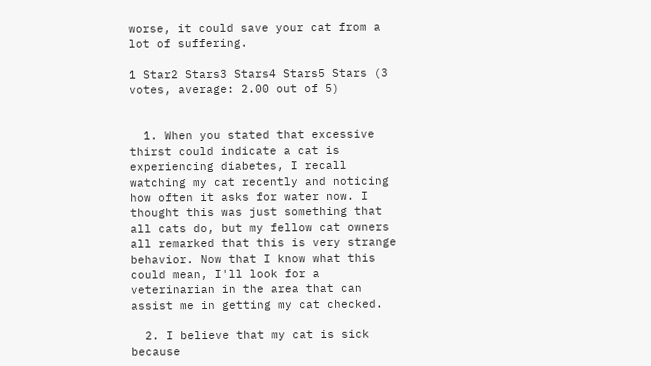worse, it could save your cat from a lot of suffering.

1 Star2 Stars3 Stars4 Stars5 Stars (3 votes, average: 2.00 out of 5)


  1. When you stated that excessive thirst could indicate a cat is experiencing diabetes, I recall watching my cat recently and noticing how often it asks for water now. I thought this was just something that all cats do, but my fellow cat owners all remarked that this is very strange behavior. Now that I know what this could mean, I'll look for a veterinarian in the area that can assist me in getting my cat checked.

  2. I believe that my cat is sick because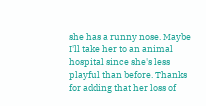she has a runny nose. Maybe I'll take her to an animal hospital since she's less playful than before. Thanks for adding that her loss of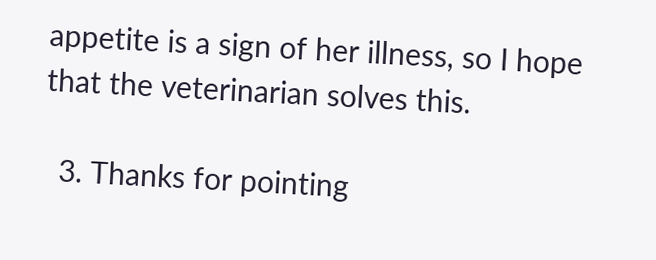appetite is a sign of her illness, so I hope that the veterinarian solves this.

  3. Thanks for pointing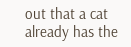out that a cat already has the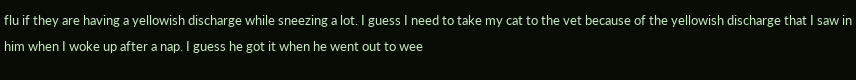flu if they are having a yellowish discharge while sneezing a lot. I guess I need to take my cat to the vet because of the yellowish discharge that I saw in him when I woke up after a nap. I guess he got it when he went out to wee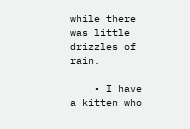while there was little drizzles of rain.

    • I have a kitten who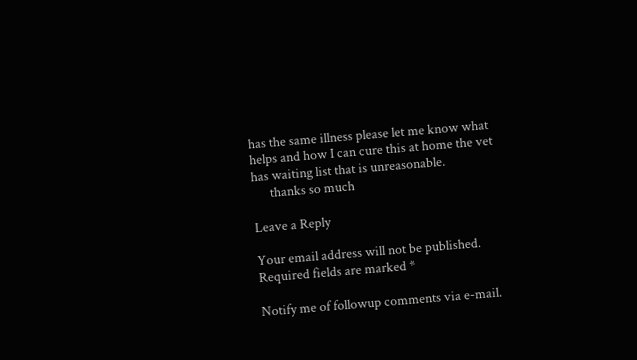has the same illness please let me know what helps and how I can cure this at home the vet has waiting list that is unreasonable.
      thanks so much

Leave a Reply

Your email address will not be published. Required fields are marked *

Notify me of followup comments via e-mail.